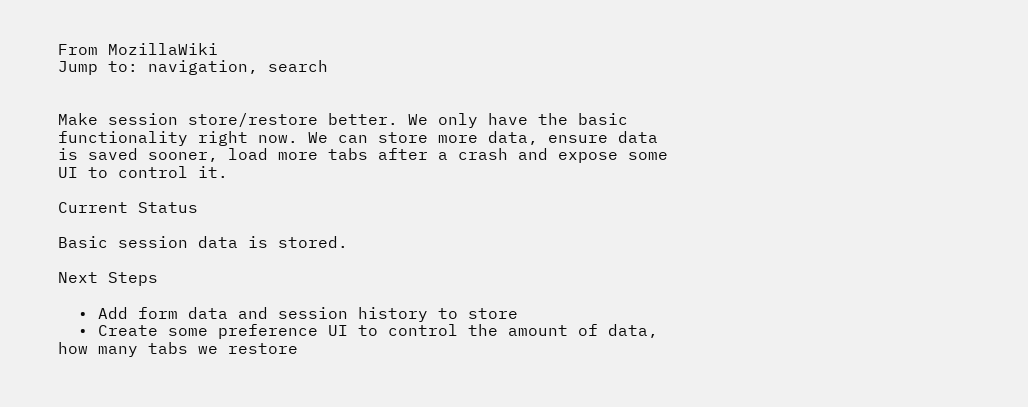From MozillaWiki
Jump to: navigation, search


Make session store/restore better. We only have the basic functionality right now. We can store more data, ensure data is saved sooner, load more tabs after a crash and expose some UI to control it.

Current Status

Basic session data is stored.

Next Steps

  • Add form data and session history to store
  • Create some preference UI to control the amount of data, how many tabs we restore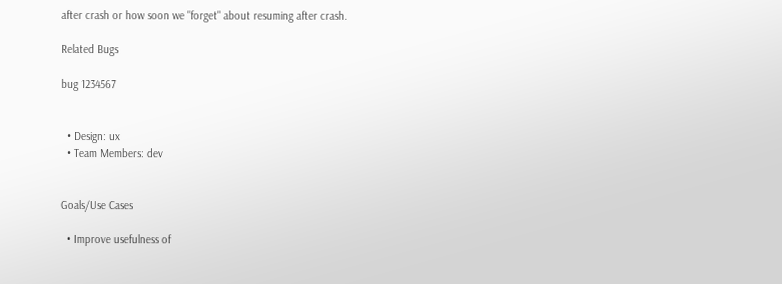after crash or how soon we "forget" about resuming after crash.

Related Bugs

bug 1234567


  • Design: ux
  • Team Members: dev


Goals/Use Cases

  • Improve usefulness of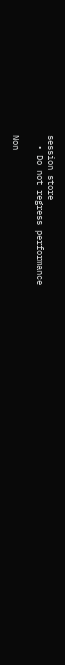session store
  • Do not regress performance

Non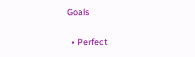Goals

  • Perfect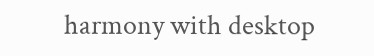harmony with desktop